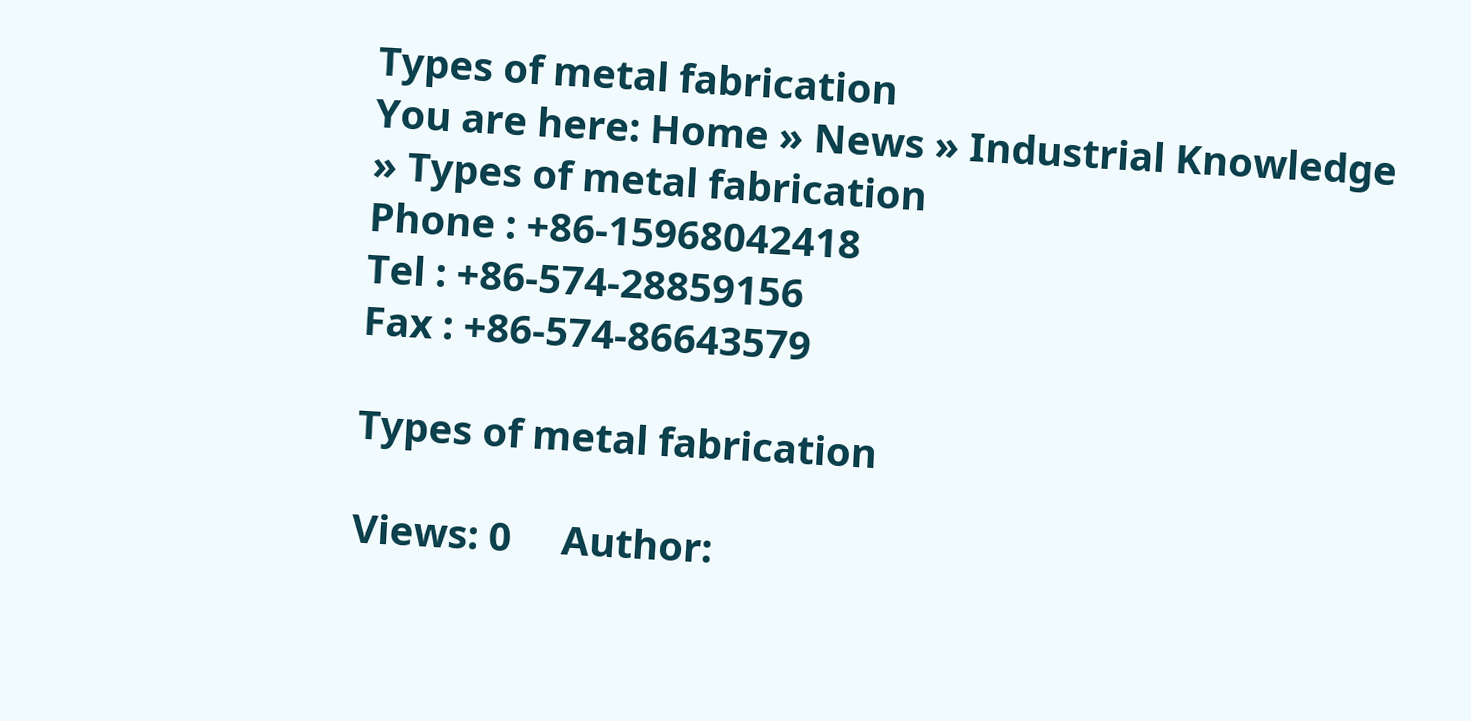Types of metal fabrication
You are here: Home » News » Industrial Knowledge » Types of metal fabrication
Phone : +86-15968042418
Tel : +86-574-28859156
Fax : +86-574-86643579

Types of metal fabrication

Views: 0     Author: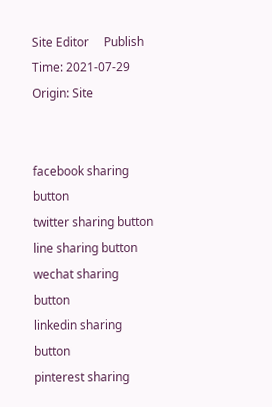Site Editor     Publish Time: 2021-07-29      Origin: Site


facebook sharing button
twitter sharing button
line sharing button
wechat sharing button
linkedin sharing button
pinterest sharing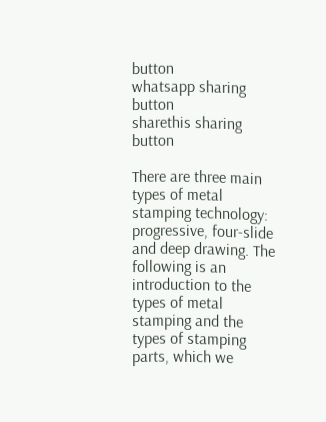button
whatsapp sharing button
sharethis sharing button

There are three main types of metal stamping technology: progressive, four-slide and deep drawing. The following is an introduction to the types of metal stamping and the types of stamping parts, which we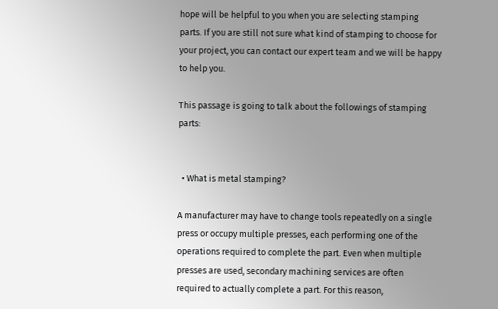hope will be helpful to you when you are selecting stamping parts. If you are still not sure what kind of stamping to choose for your project, you can contact our expert team and we will be happy to help you.

This passage is going to talk about the followings of stamping parts:


  • What is metal stamping?

A manufacturer may have to change tools repeatedly on a single press or occupy multiple presses, each performing one of the operations required to complete the part. Even when multiple presses are used, secondary machining services are often required to actually complete a part. For this reason,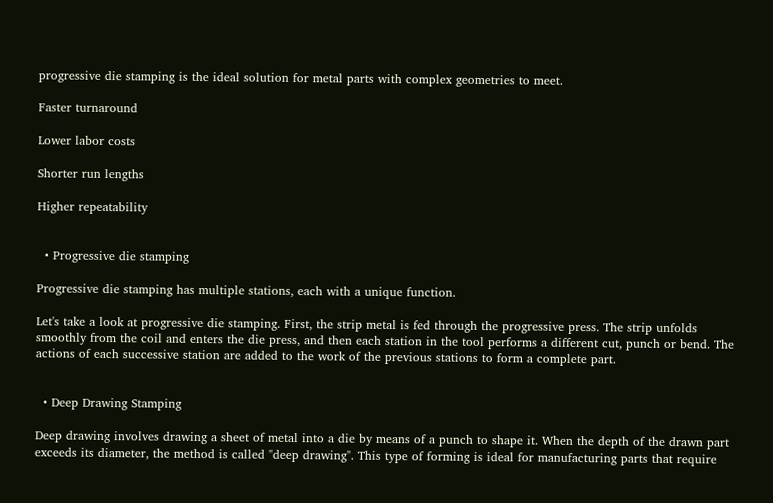progressive die stamping is the ideal solution for metal parts with complex geometries to meet.

Faster turnaround

Lower labor costs

Shorter run lengths

Higher repeatability


  • Progressive die stamping

Progressive die stamping has multiple stations, each with a unique function.

Let's take a look at progressive die stamping. First, the strip metal is fed through the progressive press. The strip unfolds smoothly from the coil and enters the die press, and then each station in the tool performs a different cut, punch or bend. The actions of each successive station are added to the work of the previous stations to form a complete part.


  • Deep Drawing Stamping

Deep drawing involves drawing a sheet of metal into a die by means of a punch to shape it. When the depth of the drawn part exceeds its diameter, the method is called "deep drawing". This type of forming is ideal for manufacturing parts that require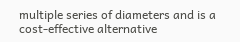multiple series of diameters and is a cost-effective alternative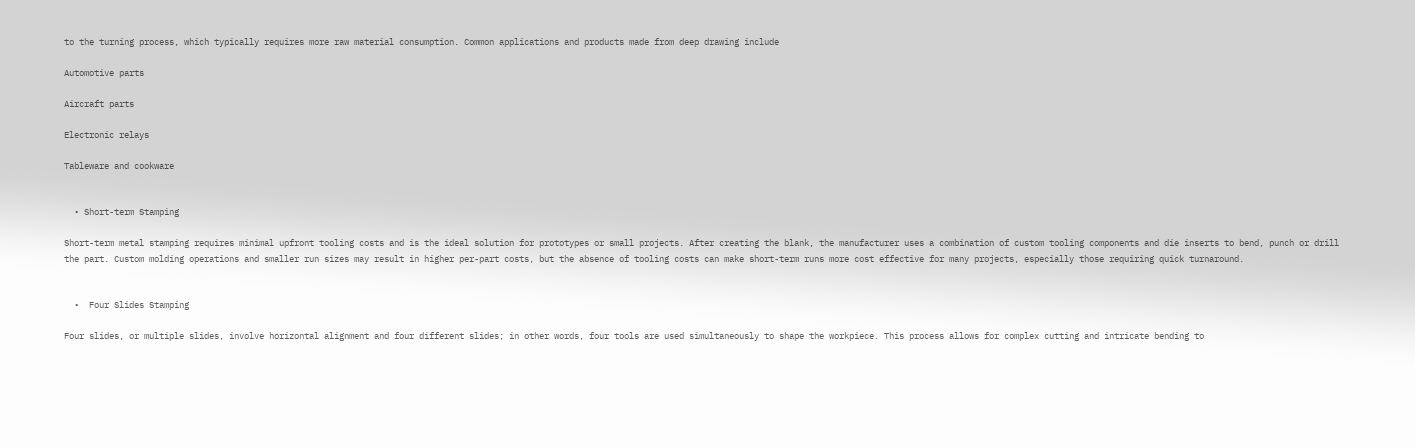to the turning process, which typically requires more raw material consumption. Common applications and products made from deep drawing include

Automotive parts

Aircraft parts

Electronic relays

Tableware and cookware


  • Short-term Stamping

Short-term metal stamping requires minimal upfront tooling costs and is the ideal solution for prototypes or small projects. After creating the blank, the manufacturer uses a combination of custom tooling components and die inserts to bend, punch or drill the part. Custom molding operations and smaller run sizes may result in higher per-part costs, but the absence of tooling costs can make short-term runs more cost effective for many projects, especially those requiring quick turnaround.


  •  Four Slides Stamping

Four slides, or multiple slides, involve horizontal alignment and four different slides; in other words, four tools are used simultaneously to shape the workpiece. This process allows for complex cutting and intricate bending to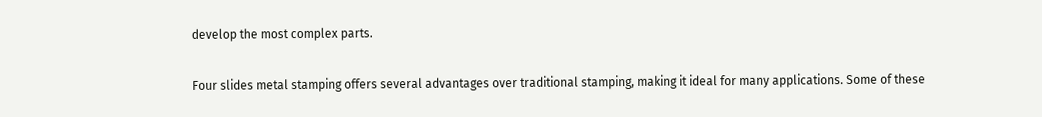develop the most complex parts.

Four slides metal stamping offers several advantages over traditional stamping, making it ideal for many applications. Some of these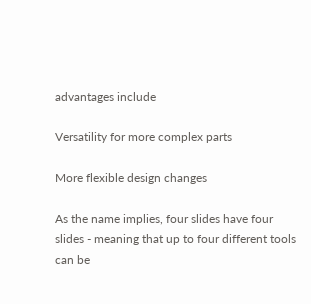advantages include

Versatility for more complex parts

More flexible design changes

As the name implies, four slides have four slides - meaning that up to four different tools can be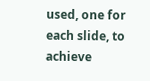used, one for each slide, to achieve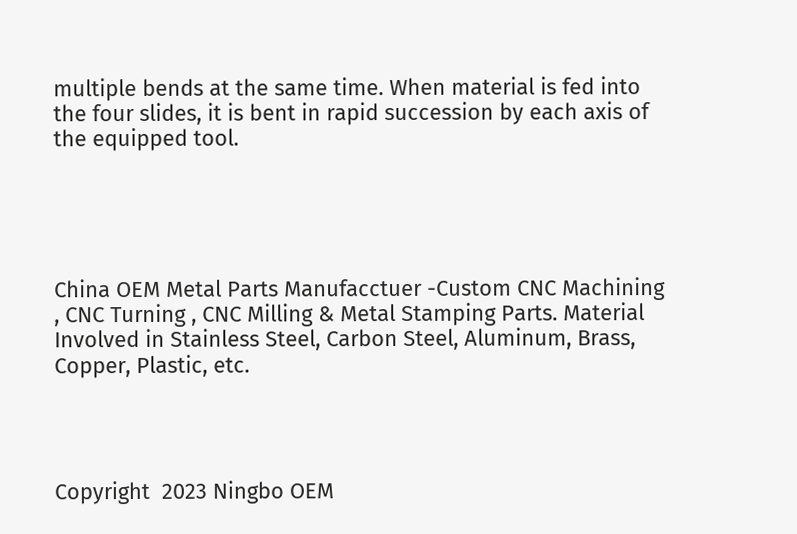multiple bends at the same time. When material is fed into the four slides, it is bent in rapid succession by each axis of the equipped tool.





China OEM Metal Parts Manufacctuer -Custom CNC Machining , CNC Turning , CNC Milling & Metal Stamping Parts. Material Involved in Stainless Steel, Carbon Steel, Aluminum, Brass, Copper, Plastic, etc.




Copyright  2023 Ningbo OEM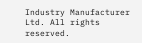Industry Manufacturer Ltd. All rights reserved.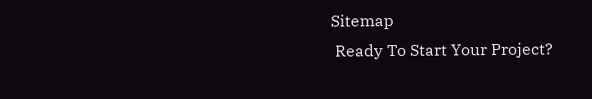Sitemap
 Ready To Start Your Project?